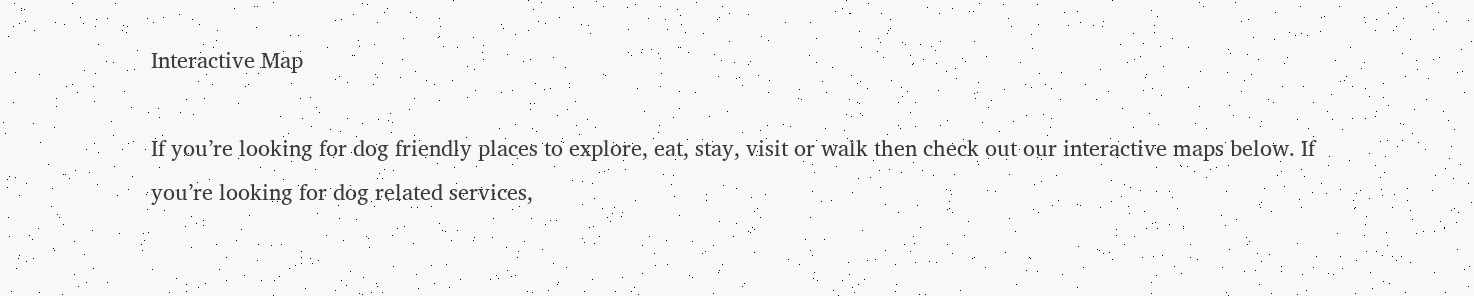Interactive Map

If you’re looking for dog friendly places to explore, eat, stay, visit or walk then check out our interactive maps below. If you’re looking for dog related services,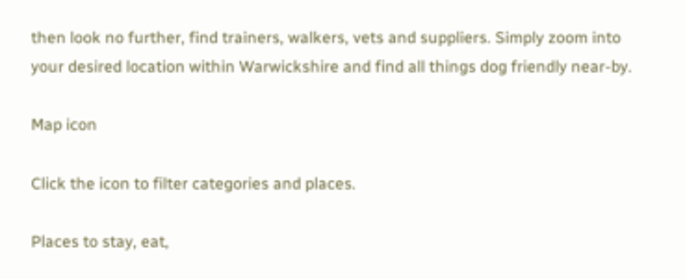then look no further, find trainers, walkers, vets and suppliers. Simply zoom into your desired location within Warwickshire and find all things dog friendly near-by.

Map icon

Click the icon to filter categories and places.

Places to stay, eat,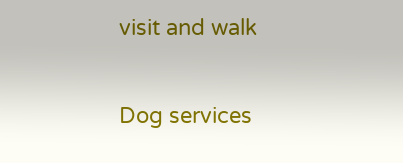visit and walk

Dog services